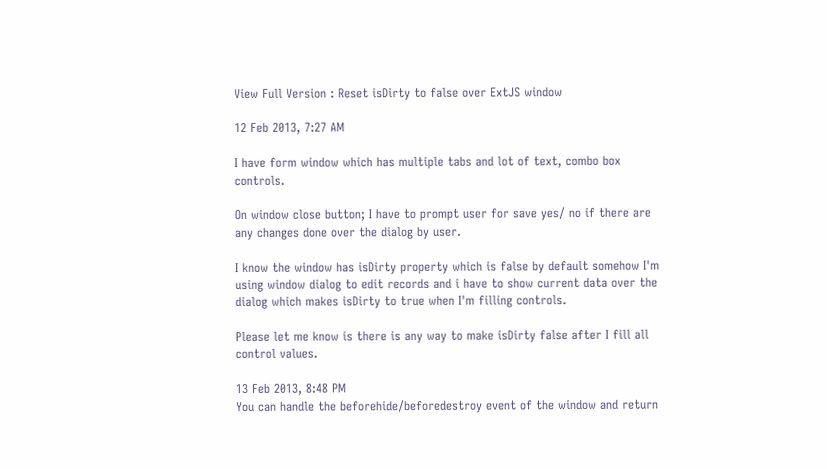View Full Version : Reset isDirty to false over ExtJS window

12 Feb 2013, 7:27 AM

I have form window which has multiple tabs and lot of text, combo box controls.

On window close button; I have to prompt user for save yes/ no if there are any changes done over the dialog by user.

I know the window has isDirty property which is false by default somehow I'm using window dialog to edit records and i have to show current data over the dialog which makes isDirty to true when I'm filling controls.

Please let me know is there is any way to make isDirty false after I fill all control values.

13 Feb 2013, 8:48 PM
You can handle the beforehide/beforedestroy event of the window and return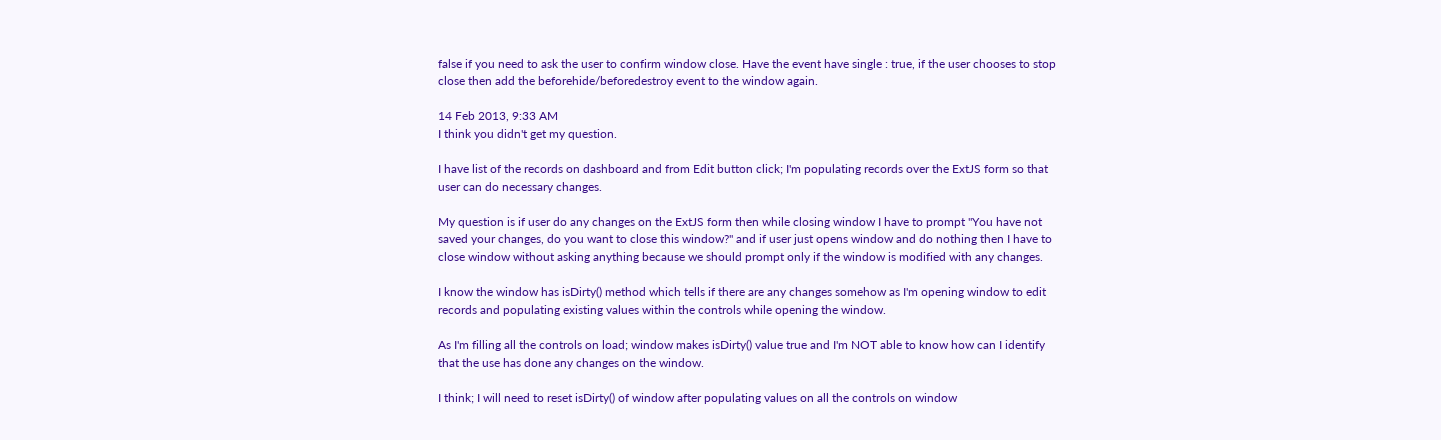false if you need to ask the user to confirm window close. Have the event have single : true, if the user chooses to stop close then add the beforehide/beforedestroy event to the window again.

14 Feb 2013, 9:33 AM
I think you didn't get my question.

I have list of the records on dashboard and from Edit button click; I'm populating records over the ExtJS form so that user can do necessary changes.

My question is if user do any changes on the ExtJS form then while closing window I have to prompt "You have not saved your changes, do you want to close this window?" and if user just opens window and do nothing then I have to close window without asking anything because we should prompt only if the window is modified with any changes.

I know the window has isDirty() method which tells if there are any changes somehow as I'm opening window to edit records and populating existing values within the controls while opening the window.

As I'm filling all the controls on load; window makes isDirty() value true and I'm NOT able to know how can I identify that the use has done any changes on the window.

I think; I will need to reset isDirty() of window after populating values on all the controls on window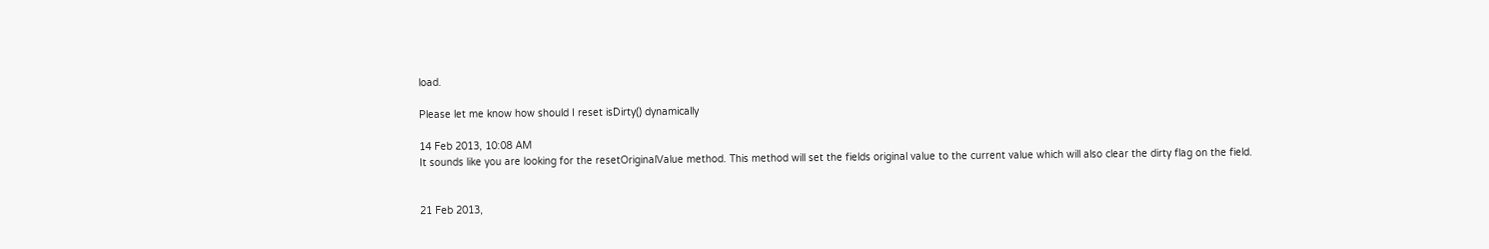load.

Please let me know how should I reset isDirty() dynamically

14 Feb 2013, 10:08 AM
It sounds like you are looking for the resetOriginalValue method. This method will set the fields original value to the current value which will also clear the dirty flag on the field.


21 Feb 2013,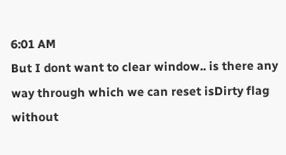6:01 AM
But I dont want to clear window.. is there any way through which we can reset isDirty flag without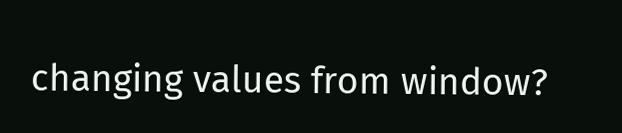changing values from window?